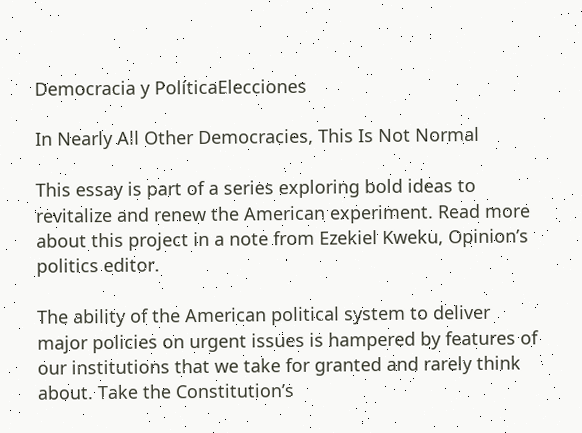Democracia y PolíticaElecciones

In Nearly All Other Democracies, This Is Not Normal

This essay is part of a series exploring bold ideas to revitalize and renew the American experiment. Read more about this project in a note from Ezekiel Kweku, Opinion’s politics editor.

The ability of the American political system to deliver major policies on urgent issues is hampered by features of our institutions that we take for granted and rarely think about. Take the Constitution’s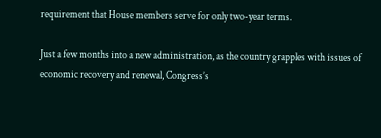requirement that House members serve for only two-year terms.

Just a few months into a new administration, as the country grapples with issues of economic recovery and renewal, Congress’s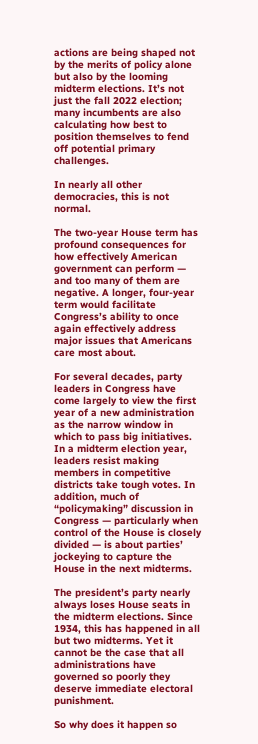actions are being shaped not by the merits of policy alone but also by the looming midterm elections. It’s not just the fall 2022 election; many incumbents are also calculating how best to position themselves to fend off potential primary challenges.

In nearly all other democracies, this is not normal.

The two-year House term has profound consequences for how effectively American government can perform — and too many of them are negative. A longer, four-year term would facilitate Congress’s ability to once again effectively address major issues that Americans care most about.

For several decades, party leaders in Congress have come largely to view the first year of a new administration as the narrow window in which to pass big initiatives. In a midterm election year, leaders resist making members in competitive districts take tough votes. In addition, much of “policymaking” discussion in Congress — particularly when control of the House is closely divided — is about parties’ jockeying to capture the House in the next midterms.

The president’s party nearly always loses House seats in the midterm elections. Since 1934, this has happened in all but two midterms. Yet it cannot be the case that all administrations have governed so poorly they deserve immediate electoral punishment.

So why does it happen so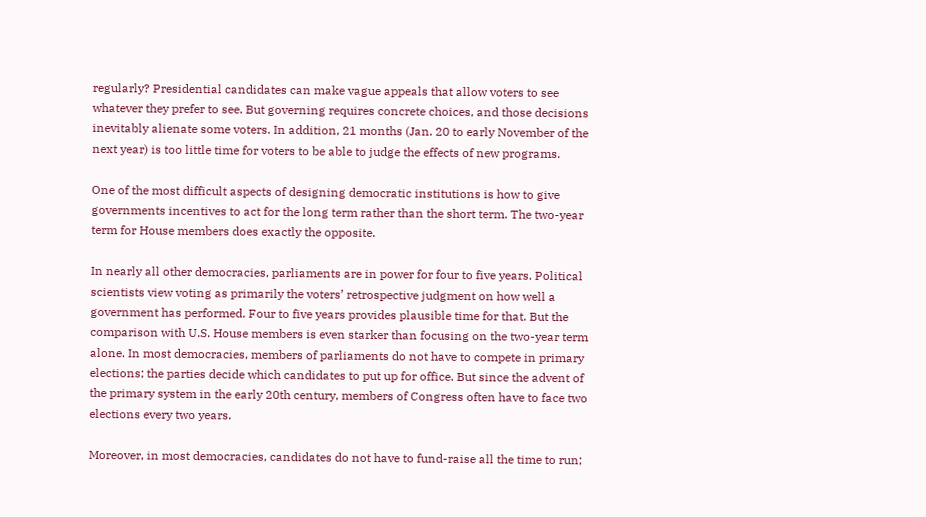regularly? Presidential candidates can make vague appeals that allow voters to see whatever they prefer to see. But governing requires concrete choices, and those decisions inevitably alienate some voters. In addition, 21 months (Jan. 20 to early November of the next year) is too little time for voters to be able to judge the effects of new programs.

One of the most difficult aspects of designing democratic institutions is how to give governments incentives to act for the long term rather than the short term. The two-year term for House members does exactly the opposite.

In nearly all other democracies, parliaments are in power for four to five years. Political scientists view voting as primarily the voters’ retrospective judgment on how well a government has performed. Four to five years provides plausible time for that. But the comparison with U.S. House members is even starker than focusing on the two-year term alone. In most democracies, members of parliaments do not have to compete in primary elections; the parties decide which candidates to put up for office. But since the advent of the primary system in the early 20th century, members of Congress often have to face two elections every two years.

Moreover, in most democracies, candidates do not have to fund-raise all the time to run;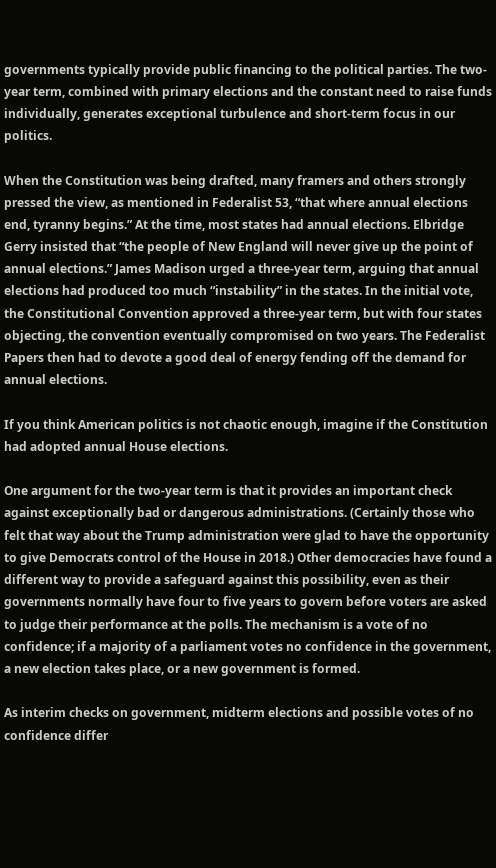governments typically provide public financing to the political parties. The two-year term, combined with primary elections and the constant need to raise funds individually, generates exceptional turbulence and short-term focus in our politics.

When the Constitution was being drafted, many framers and others strongly pressed the view, as mentioned in Federalist 53, “that where annual elections end, tyranny begins.” At the time, most states had annual elections. Elbridge Gerry insisted that “the people of New England will never give up the point of annual elections.” James Madison urged a three-year term, arguing that annual elections had produced too much “instability” in the states. In the initial vote, the Constitutional Convention approved a three-year term, but with four states objecting, the convention eventually compromised on two years. The Federalist Papers then had to devote a good deal of energy fending off the demand for annual elections.

If you think American politics is not chaotic enough, imagine if the Constitution had adopted annual House elections.

One argument for the two-year term is that it provides an important check against exceptionally bad or dangerous administrations. (Certainly those who felt that way about the Trump administration were glad to have the opportunity to give Democrats control of the House in 2018.) Other democracies have found a different way to provide a safeguard against this possibility, even as their governments normally have four to five years to govern before voters are asked to judge their performance at the polls. The mechanism is a vote of no confidence; if a majority of a parliament votes no confidence in the government, a new election takes place, or a new government is formed.

As interim checks on government, midterm elections and possible votes of no confidence differ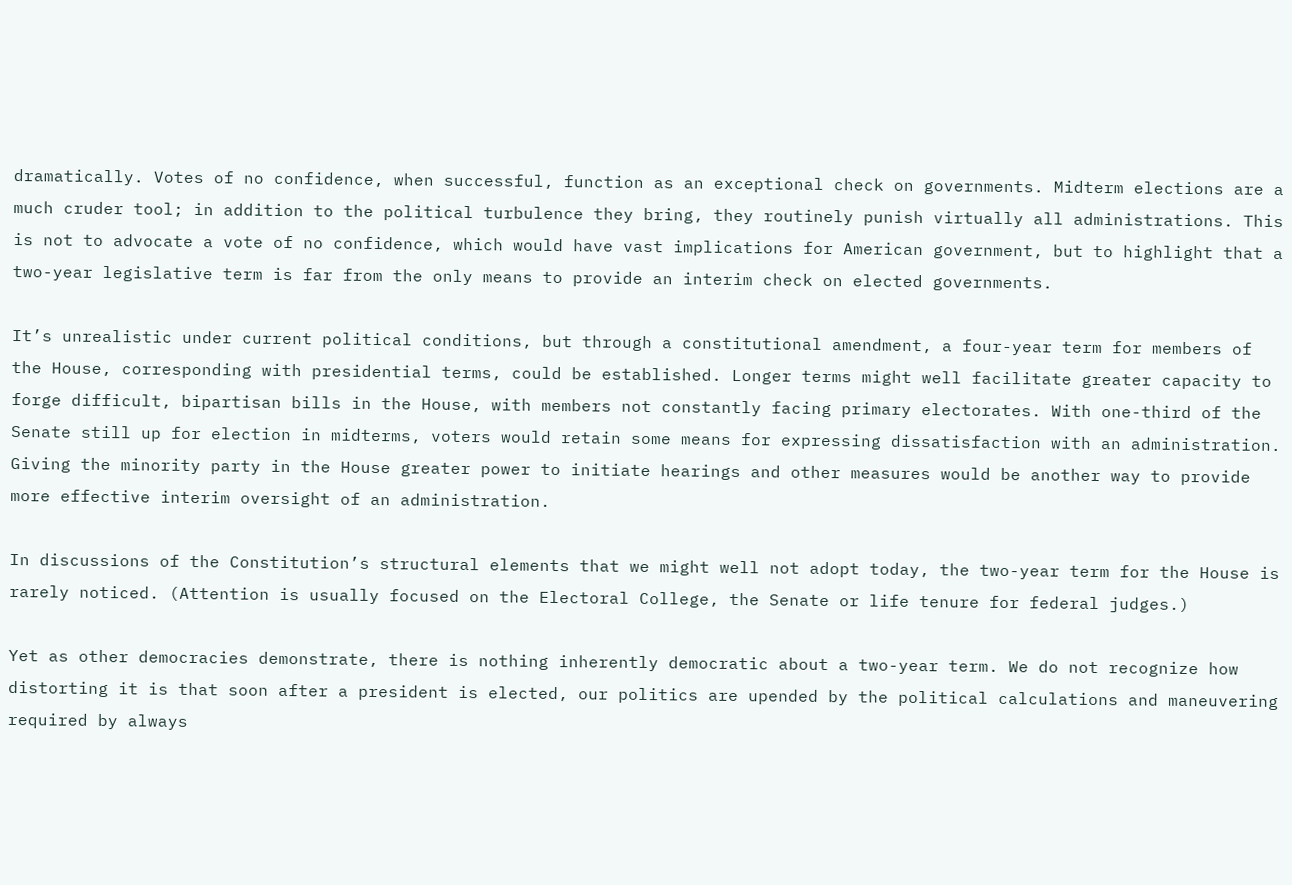dramatically. Votes of no confidence, when successful, function as an exceptional check on governments. Midterm elections are a much cruder tool; in addition to the political turbulence they bring, they routinely punish virtually all administrations. This is not to advocate a vote of no confidence, which would have vast implications for American government, but to highlight that a two-year legislative term is far from the only means to provide an interim check on elected governments.

It’s unrealistic under current political conditions, but through a constitutional amendment, a four-year term for members of the House, corresponding with presidential terms, could be established. Longer terms might well facilitate greater capacity to forge difficult, bipartisan bills in the House, with members not constantly facing primary electorates. With one-third of the Senate still up for election in midterms, voters would retain some means for expressing dissatisfaction with an administration. Giving the minority party in the House greater power to initiate hearings and other measures would be another way to provide more effective interim oversight of an administration.

In discussions of the Constitution’s structural elements that we might well not adopt today, the two-year term for the House is rarely noticed. (Attention is usually focused on the Electoral College, the Senate or life tenure for federal judges.)

Yet as other democracies demonstrate, there is nothing inherently democratic about a two-year term. We do not recognize how distorting it is that soon after a president is elected, our politics are upended by the political calculations and maneuvering required by always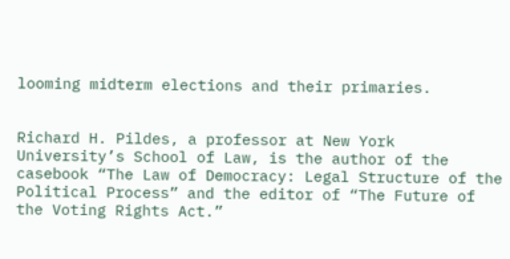looming midterm elections and their primaries.


Richard H. Pildes, a professor at New York University’s School of Law, is the author of the casebook “The Law of Democracy: Legal Structure of the Political Process” and the editor of “The Future of the Voting Rights Act.”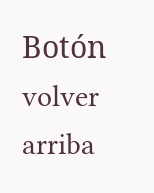Botón volver arriba